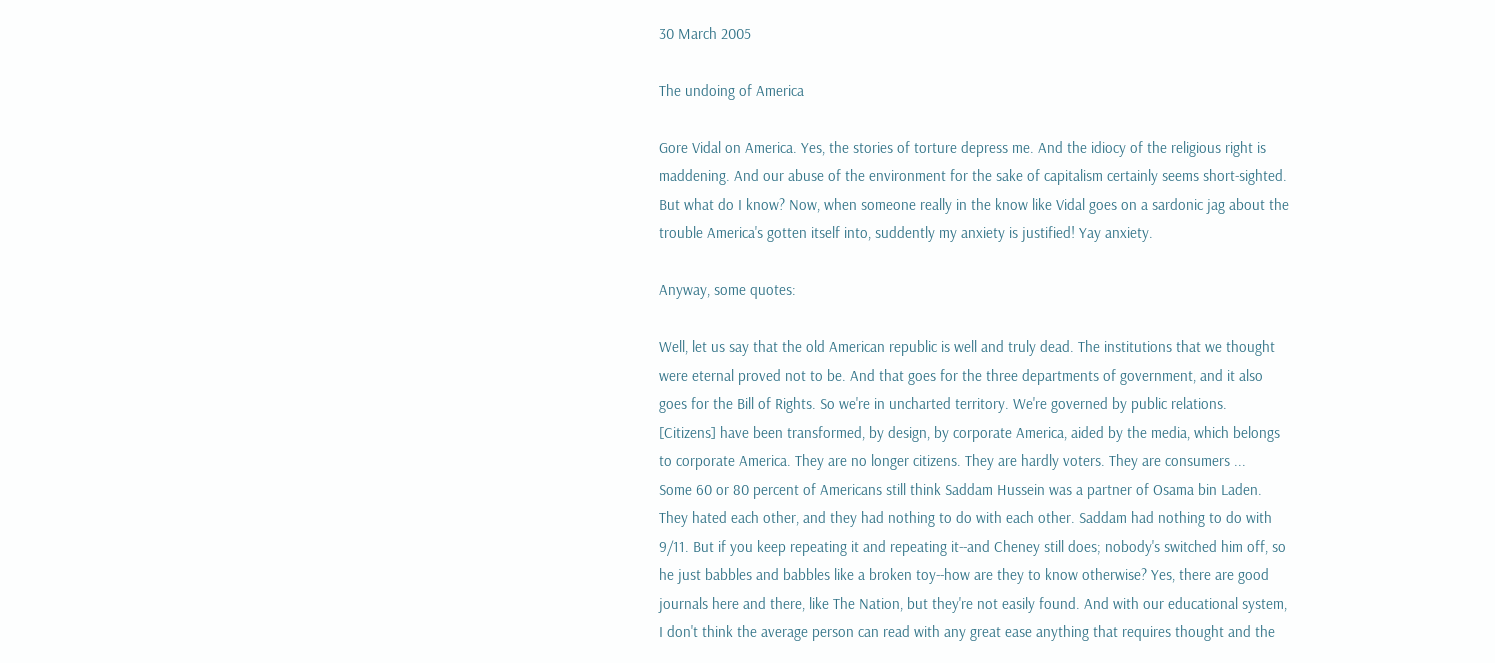30 March 2005

The undoing of America

Gore Vidal on America. Yes, the stories of torture depress me. And the idiocy of the religious right is maddening. And our abuse of the environment for the sake of capitalism certainly seems short-sighted. But what do I know? Now, when someone really in the know like Vidal goes on a sardonic jag about the trouble America's gotten itself into, suddently my anxiety is justified! Yay anxiety.

Anyway, some quotes:

Well, let us say that the old American republic is well and truly dead. The institutions that we thought were eternal proved not to be. And that goes for the three departments of government, and it also goes for the Bill of Rights. So we're in uncharted territory. We're governed by public relations.
[Citizens] have been transformed, by design, by corporate America, aided by the media, which belongs to corporate America. They are no longer citizens. They are hardly voters. They are consumers ...
Some 60 or 80 percent of Americans still think Saddam Hussein was a partner of Osama bin Laden. They hated each other, and they had nothing to do with each other. Saddam had nothing to do with 9/11. But if you keep repeating it and repeating it--and Cheney still does; nobody's switched him off, so he just babbles and babbles like a broken toy--how are they to know otherwise? Yes, there are good journals here and there, like The Nation, but they're not easily found. And with our educational system, I don't think the average person can read with any great ease anything that requires thought and the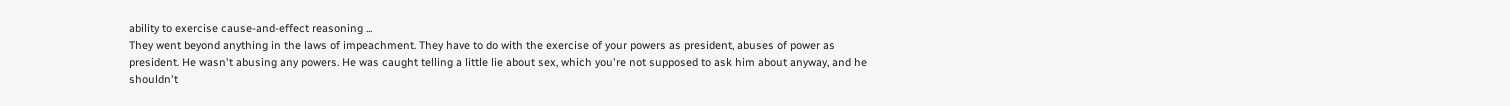ability to exercise cause-and-effect reasoning ...
They went beyond anything in the laws of impeachment. They have to do with the exercise of your powers as president, abuses of power as president. He wasn't abusing any powers. He was caught telling a little lie about sex, which you're not supposed to ask him about anyway, and he shouldn't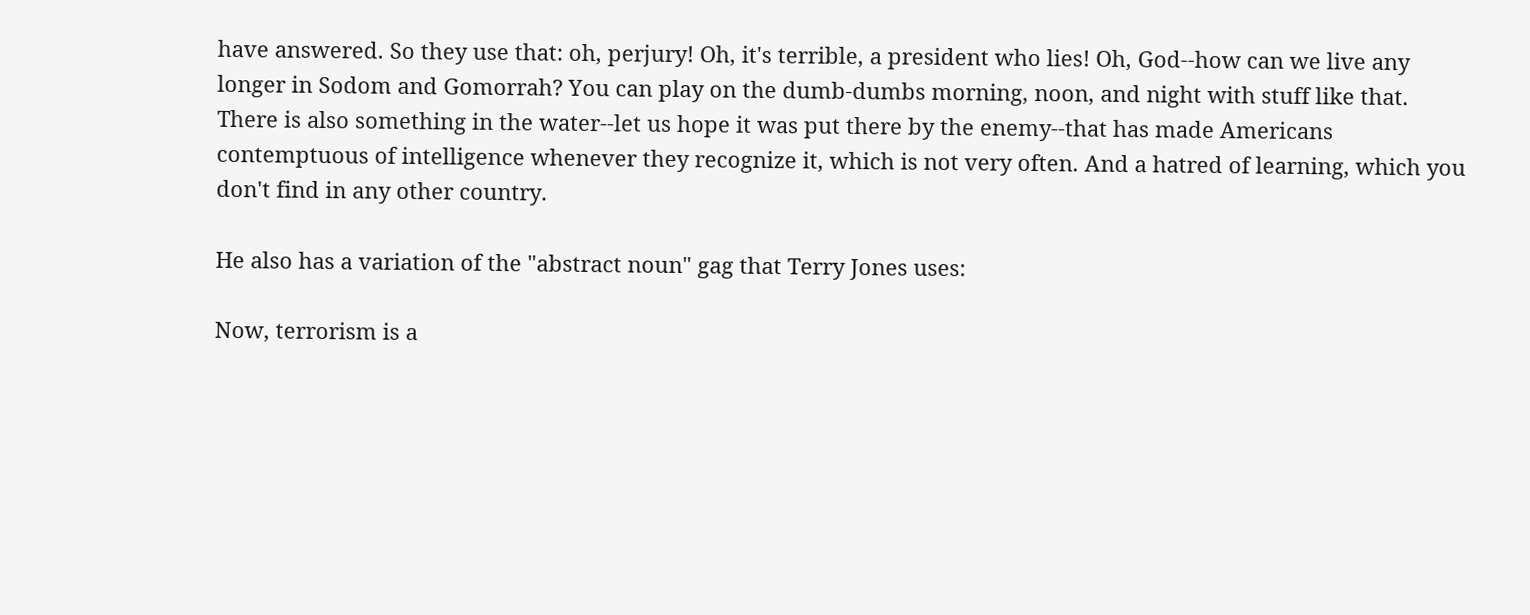have answered. So they use that: oh, perjury! Oh, it's terrible, a president who lies! Oh, God--how can we live any longer in Sodom and Gomorrah? You can play on the dumb-dumbs morning, noon, and night with stuff like that.
There is also something in the water--let us hope it was put there by the enemy--that has made Americans contemptuous of intelligence whenever they recognize it, which is not very often. And a hatred of learning, which you don't find in any other country.

He also has a variation of the "abstract noun" gag that Terry Jones uses:

Now, terrorism is a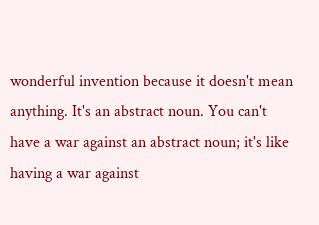wonderful invention because it doesn't mean anything. It's an abstract noun. You can't have a war against an abstract noun; it's like having a war against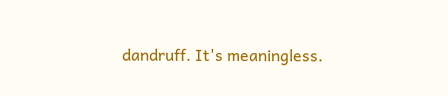dandruff. It's meaningless.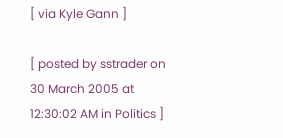[ via Kyle Gann ]

[ posted by sstrader on 30 March 2005 at 12:30:02 AM in Politics ]